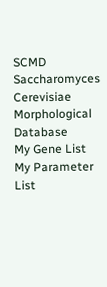SCMD Saccharomyces Cerevisiae Morphological Database
My Gene List My Parameter List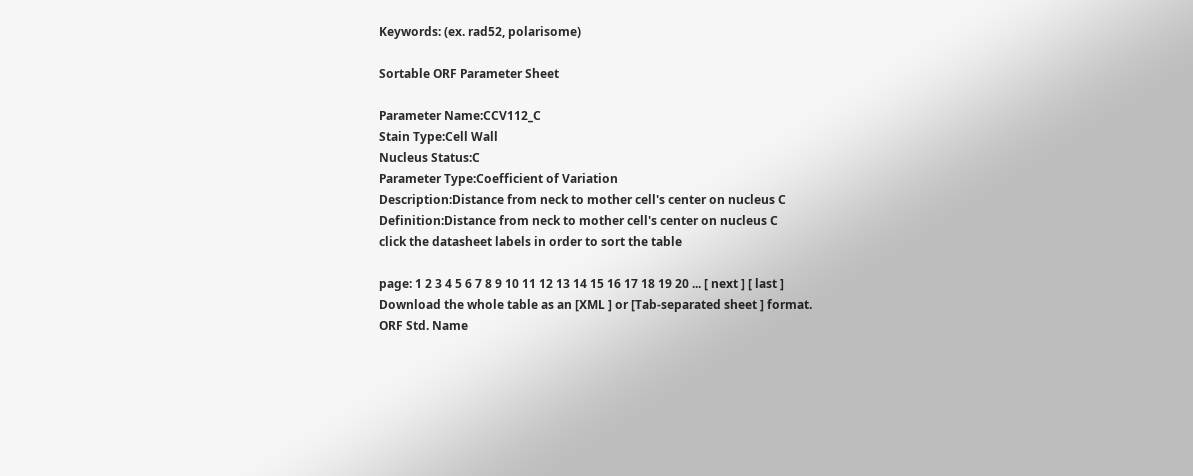Keywords: (ex. rad52, polarisome)

Sortable ORF Parameter Sheet

Parameter Name:CCV112_C
Stain Type:Cell Wall
Nucleus Status:C
Parameter Type:Coefficient of Variation
Description:Distance from neck to mother cell's center on nucleus C
Definition:Distance from neck to mother cell's center on nucleus C
click the datasheet labels in order to sort the table

page: 1 2 3 4 5 6 7 8 9 10 11 12 13 14 15 16 17 18 19 20 ... [ next ] [ last ]
Download the whole table as an [XML ] or [Tab-separated sheet ] format.
ORF Std. Name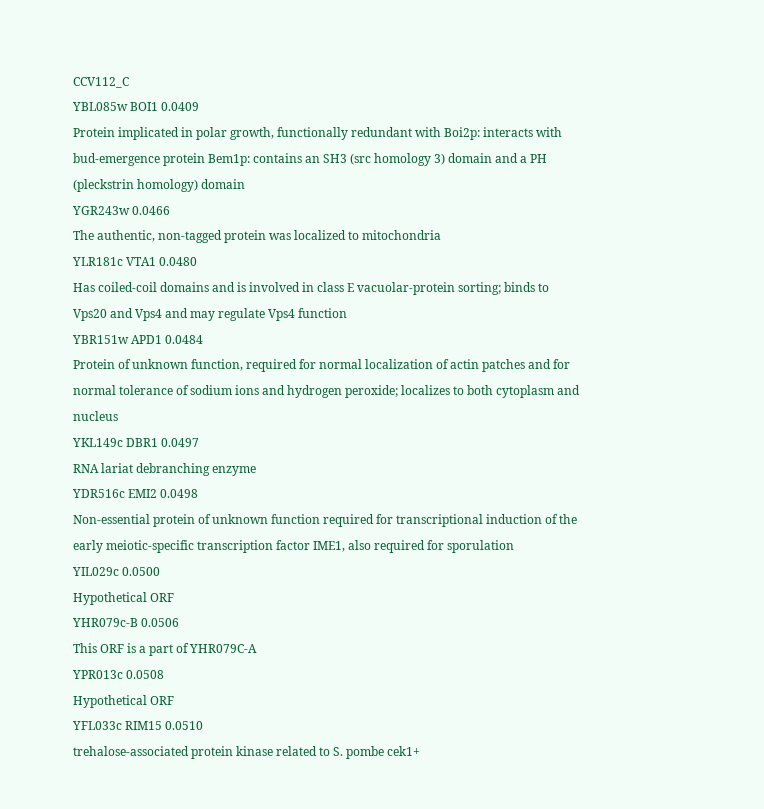CCV112_C
YBL085w BOI1 0.0409
Protein implicated in polar growth, functionally redundant with Boi2p: interacts with bud-emergence protein Bem1p: contains an SH3 (src homology 3) domain and a PH (pleckstrin homology) domain
YGR243w 0.0466
The authentic, non-tagged protein was localized to mitochondria
YLR181c VTA1 0.0480
Has coiled-coil domains and is involved in class E vacuolar-protein sorting; binds to Vps20 and Vps4 and may regulate Vps4 function
YBR151w APD1 0.0484
Protein of unknown function, required for normal localization of actin patches and for normal tolerance of sodium ions and hydrogen peroxide; localizes to both cytoplasm and nucleus
YKL149c DBR1 0.0497
RNA lariat debranching enzyme
YDR516c EMI2 0.0498
Non-essential protein of unknown function required for transcriptional induction of the early meiotic-specific transcription factor IME1, also required for sporulation
YIL029c 0.0500
Hypothetical ORF
YHR079c-B 0.0506
This ORF is a part of YHR079C-A
YPR013c 0.0508
Hypothetical ORF
YFL033c RIM15 0.0510
trehalose-associated protein kinase related to S. pombe cek1+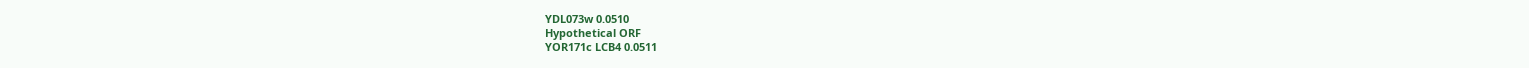YDL073w 0.0510
Hypothetical ORF
YOR171c LCB4 0.0511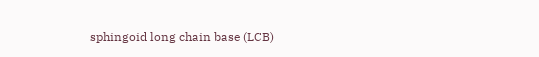sphingoid long chain base (LCB)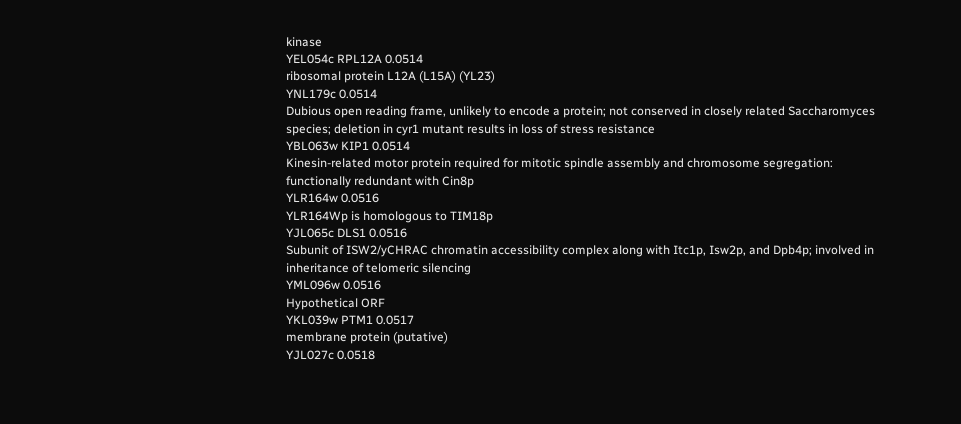kinase
YEL054c RPL12A 0.0514
ribosomal protein L12A (L15A) (YL23)
YNL179c 0.0514
Dubious open reading frame, unlikely to encode a protein; not conserved in closely related Saccharomyces species; deletion in cyr1 mutant results in loss of stress resistance
YBL063w KIP1 0.0514
Kinesin-related motor protein required for mitotic spindle assembly and chromosome segregation: functionally redundant with Cin8p
YLR164w 0.0516
YLR164Wp is homologous to TIM18p
YJL065c DLS1 0.0516
Subunit of ISW2/yCHRAC chromatin accessibility complex along with Itc1p, Isw2p, and Dpb4p; involved in inheritance of telomeric silencing
YML096w 0.0516
Hypothetical ORF
YKL039w PTM1 0.0517
membrane protein (putative)
YJL027c 0.0518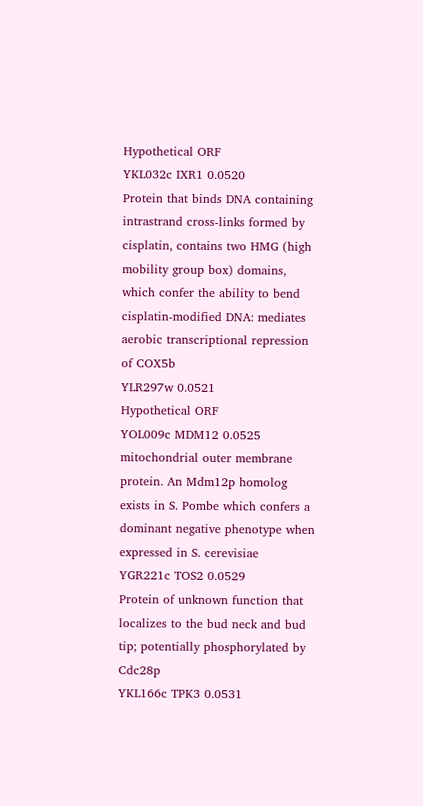Hypothetical ORF
YKL032c IXR1 0.0520
Protein that binds DNA containing intrastrand cross-links formed by cisplatin, contains two HMG (high mobility group box) domains, which confer the ability to bend cisplatin-modified DNA: mediates aerobic transcriptional repression of COX5b
YLR297w 0.0521
Hypothetical ORF
YOL009c MDM12 0.0525
mitochondrial outer membrane protein. An Mdm12p homolog exists in S. Pombe which confers a dominant negative phenotype when expressed in S. cerevisiae
YGR221c TOS2 0.0529
Protein of unknown function that localizes to the bud neck and bud tip; potentially phosphorylated by Cdc28p
YKL166c TPK3 0.0531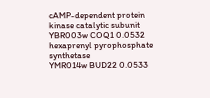cAMP-dependent protein kinase catalytic subunit
YBR003w COQ1 0.0532
hexaprenyl pyrophosphate synthetase
YMR014w BUD22 0.0533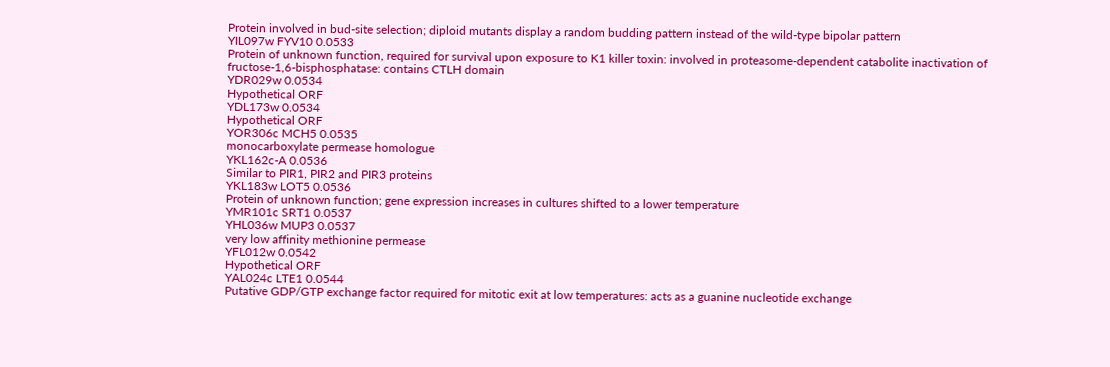Protein involved in bud-site selection; diploid mutants display a random budding pattern instead of the wild-type bipolar pattern
YIL097w FYV10 0.0533
Protein of unknown function, required for survival upon exposure to K1 killer toxin: involved in proteasome-dependent catabolite inactivation of fructose-1,6-bisphosphatase: contains CTLH domain
YDR029w 0.0534
Hypothetical ORF
YDL173w 0.0534
Hypothetical ORF
YOR306c MCH5 0.0535
monocarboxylate permease homologue
YKL162c-A 0.0536
Similar to PIR1, PIR2 and PIR3 proteins
YKL183w LOT5 0.0536
Protein of unknown function; gene expression increases in cultures shifted to a lower temperature
YMR101c SRT1 0.0537
YHL036w MUP3 0.0537
very low affinity methionine permease
YFL012w 0.0542
Hypothetical ORF
YAL024c LTE1 0.0544
Putative GDP/GTP exchange factor required for mitotic exit at low temperatures: acts as a guanine nucleotide exchange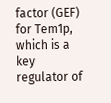factor (GEF) for Tem1p, which is a key regulator of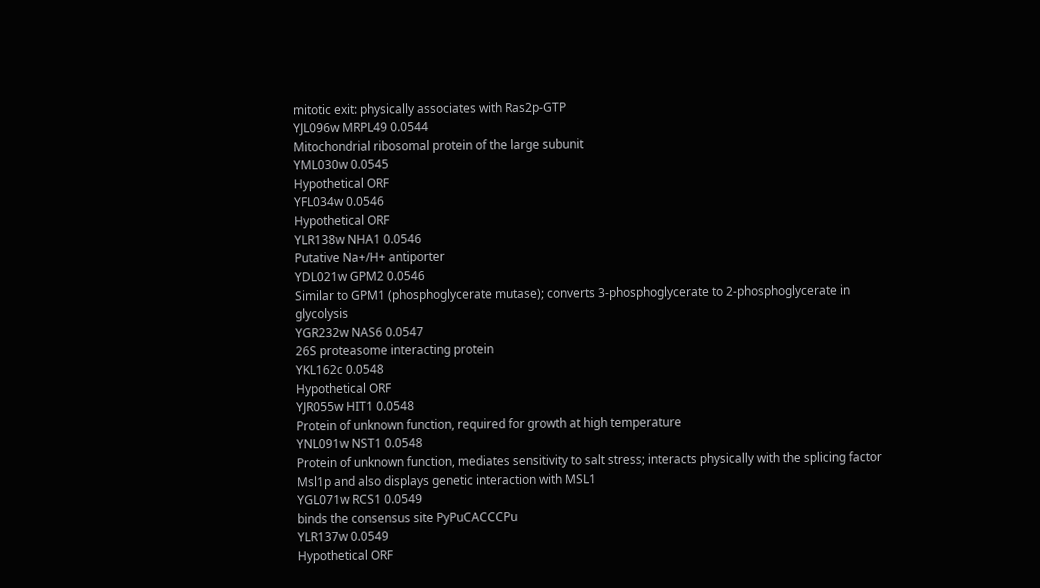mitotic exit: physically associates with Ras2p-GTP
YJL096w MRPL49 0.0544
Mitochondrial ribosomal protein of the large subunit
YML030w 0.0545
Hypothetical ORF
YFL034w 0.0546
Hypothetical ORF
YLR138w NHA1 0.0546
Putative Na+/H+ antiporter
YDL021w GPM2 0.0546
Similar to GPM1 (phosphoglycerate mutase); converts 3-phosphoglycerate to 2-phosphoglycerate in glycolysis
YGR232w NAS6 0.0547
26S proteasome interacting protein
YKL162c 0.0548
Hypothetical ORF
YJR055w HIT1 0.0548
Protein of unknown function, required for growth at high temperature
YNL091w NST1 0.0548
Protein of unknown function, mediates sensitivity to salt stress; interacts physically with the splicing factor Msl1p and also displays genetic interaction with MSL1
YGL071w RCS1 0.0549
binds the consensus site PyPuCACCCPu
YLR137w 0.0549
Hypothetical ORF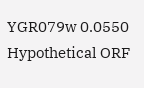YGR079w 0.0550
Hypothetical ORF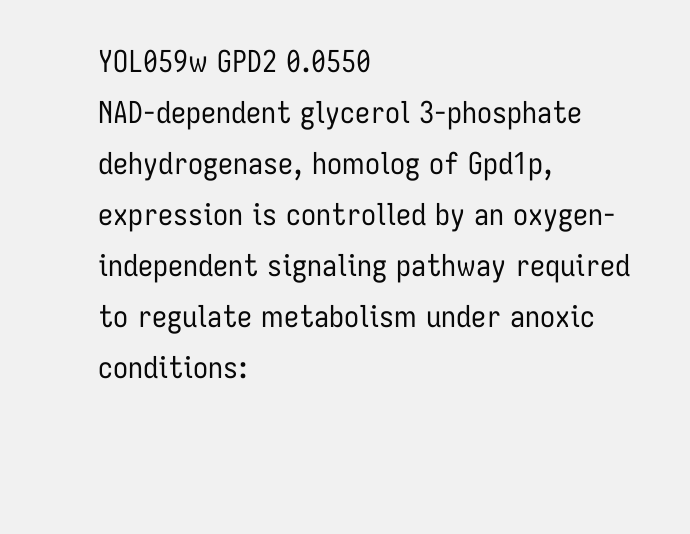YOL059w GPD2 0.0550
NAD-dependent glycerol 3-phosphate dehydrogenase, homolog of Gpd1p, expression is controlled by an oxygen-independent signaling pathway required to regulate metabolism under anoxic conditions: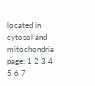located in cytosol and mitochondria
page: 1 2 3 4 5 6 7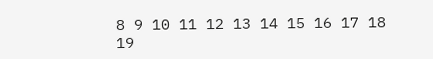8 9 10 11 12 13 14 15 16 17 18 19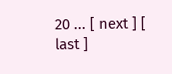20 ... [ next ] [ last ]